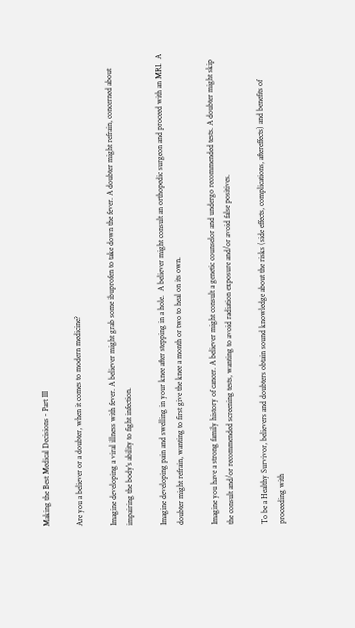Making the Best Medical Decisions - Part III

Are you a believer or a doubter, when it comes to modern medicine?

Imagine developing a viral illness with fever. A believer might grab some ibuprofen to take down the fever. A doubter might refrain, concerned about impairing the body's ability to fight infection.

Imagine developing pain and swelling in your knee after stepping in a hole.  A believer might consult an orthopedic surgeon and proceed with an MRI.  A doubter might refrain, wanting to first give the knee a month or two to heal on its own.

Imagine you have a strong family history of cancer. A believer might consult a genetic counselor and undergo recommended tests. A doubter might skip the consult and/or recommended screening tests, wanting to avoid radiation exposure and/or avoid false positives.

To be a Healthy Survivor, believers and doubters obtain sound knowledge about the risks (side effects, complications, aftereffects) and benefits of proceeding with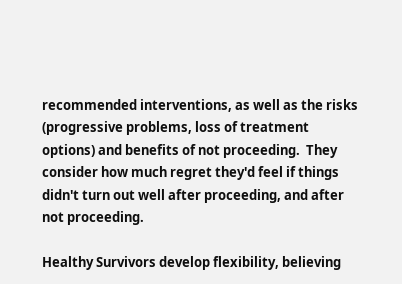recommended interventions, as well as the risks (progressive problems, loss of treatment options) and benefits of not proceeding.  They consider how much regret they'd feel if things didn't turn out well after proceeding, and after not proceeding.

Healthy Survivors develop flexibility, believing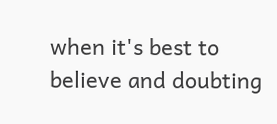when it's best to believe and doubting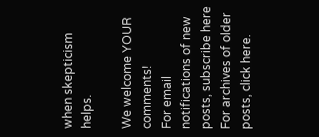when skepticism helps.

We welcome YOUR comments!
For email notifications of new posts, subscribe here
For archives of older posts, click here.